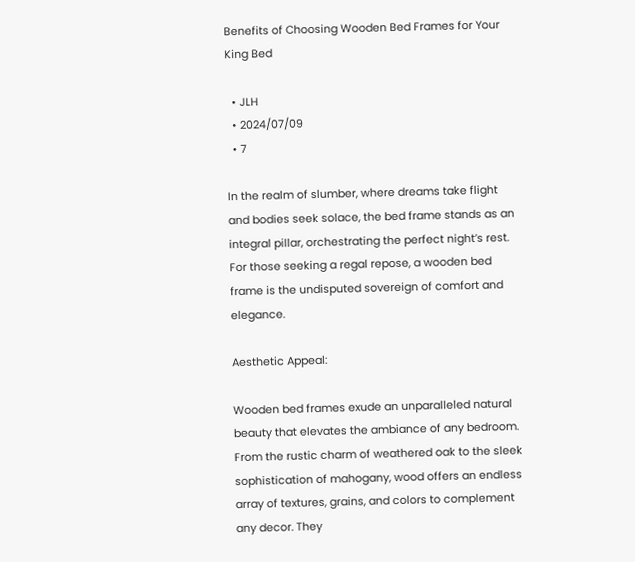Benefits of Choosing Wooden Bed Frames for Your King Bed

  • JLH
  • 2024/07/09
  • 7

In the realm of slumber, where dreams take flight and bodies seek solace, the bed frame stands as an integral pillar, orchestrating the perfect night’s rest. For those seeking a regal repose, a wooden bed frame is the undisputed sovereign of comfort and elegance.

Aesthetic Appeal:

Wooden bed frames exude an unparalleled natural beauty that elevates the ambiance of any bedroom. From the rustic charm of weathered oak to the sleek sophistication of mahogany, wood offers an endless array of textures, grains, and colors to complement any decor. They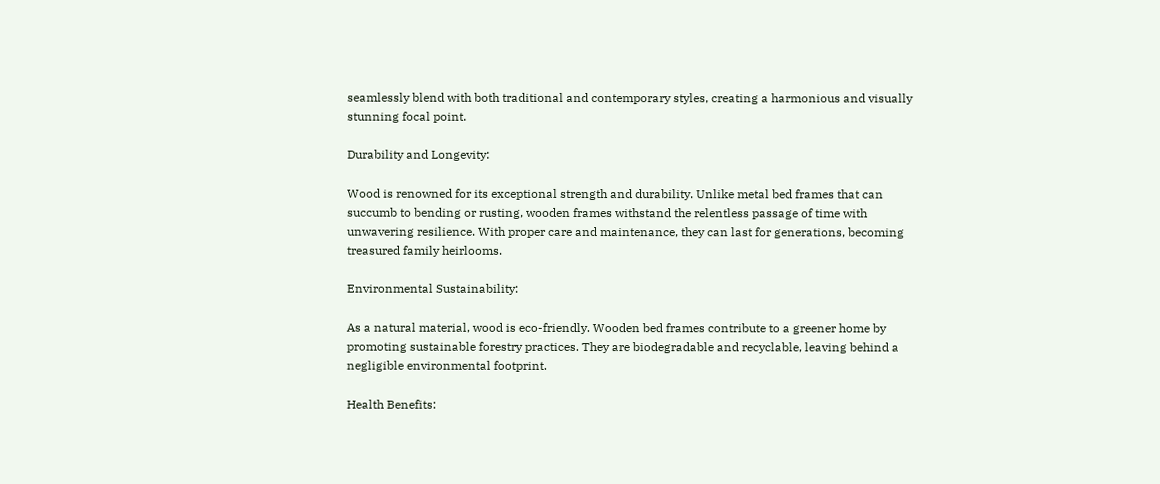seamlessly blend with both traditional and contemporary styles, creating a harmonious and visually stunning focal point.

Durability and Longevity:

Wood is renowned for its exceptional strength and durability. Unlike metal bed frames that can succumb to bending or rusting, wooden frames withstand the relentless passage of time with unwavering resilience. With proper care and maintenance, they can last for generations, becoming treasured family heirlooms.

Environmental Sustainability:

As a natural material, wood is eco-friendly. Wooden bed frames contribute to a greener home by promoting sustainable forestry practices. They are biodegradable and recyclable, leaving behind a negligible environmental footprint.

Health Benefits: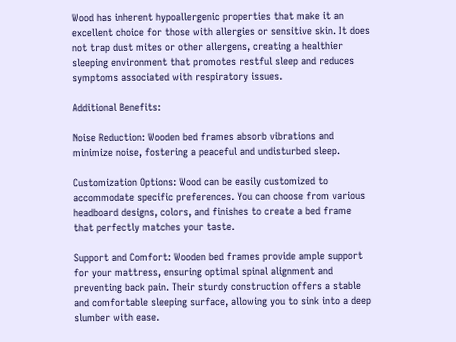Wood has inherent hypoallergenic properties that make it an excellent choice for those with allergies or sensitive skin. It does not trap dust mites or other allergens, creating a healthier sleeping environment that promotes restful sleep and reduces symptoms associated with respiratory issues.

Additional Benefits:

Noise Reduction: Wooden bed frames absorb vibrations and minimize noise, fostering a peaceful and undisturbed sleep.

Customization Options: Wood can be easily customized to accommodate specific preferences. You can choose from various headboard designs, colors, and finishes to create a bed frame that perfectly matches your taste.

Support and Comfort: Wooden bed frames provide ample support for your mattress, ensuring optimal spinal alignment and preventing back pain. Their sturdy construction offers a stable and comfortable sleeping surface, allowing you to sink into a deep slumber with ease.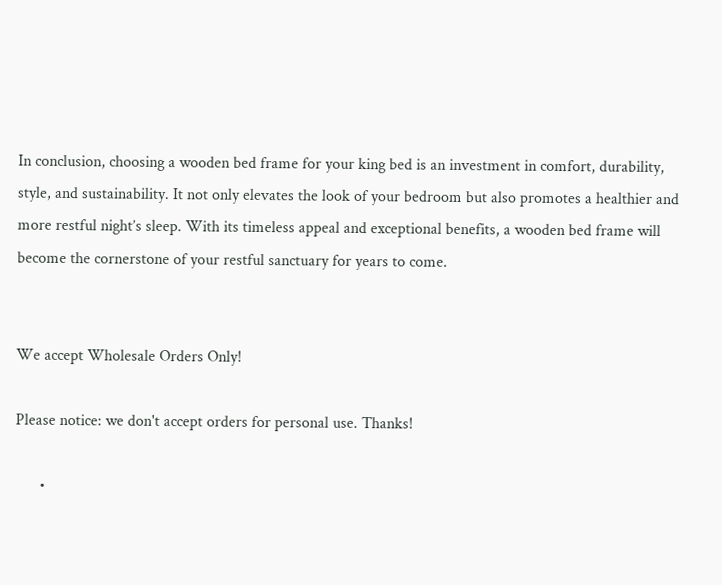In conclusion, choosing a wooden bed frame for your king bed is an investment in comfort, durability, style, and sustainability. It not only elevates the look of your bedroom but also promotes a healthier and more restful night’s sleep. With its timeless appeal and exceptional benefits, a wooden bed frame will become the cornerstone of your restful sanctuary for years to come.


We accept Wholesale Orders Only!

Please notice: we don't accept orders for personal use. Thanks!

      •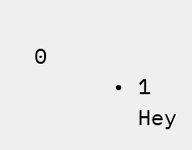0
      • 1
        Hey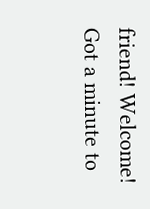friend! Welcome! Got a minute to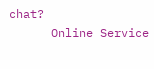chat?
      Online Service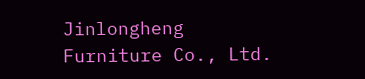Jinlongheng Furniture Co., Ltd.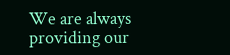We are always providing our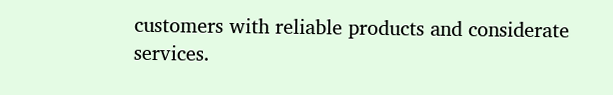customers with reliable products and considerate services.